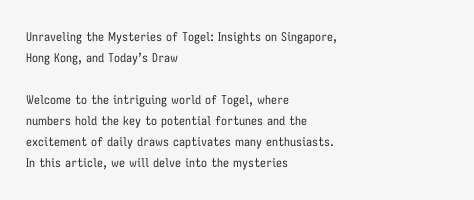Unraveling the Mysteries of Togel: Insights on Singapore, Hong Kong, and Today’s Draw

Welcome to the intriguing world of Togel, where numbers hold the key to potential fortunes and the excitement of daily draws captivates many enthusiasts. In this article, we will delve into the mysteries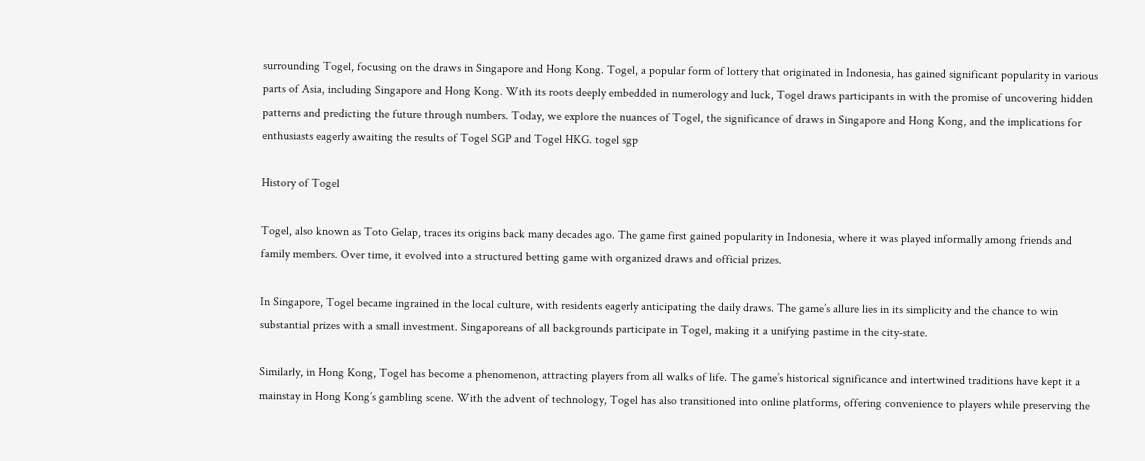surrounding Togel, focusing on the draws in Singapore and Hong Kong. Togel, a popular form of lottery that originated in Indonesia, has gained significant popularity in various parts of Asia, including Singapore and Hong Kong. With its roots deeply embedded in numerology and luck, Togel draws participants in with the promise of uncovering hidden patterns and predicting the future through numbers. Today, we explore the nuances of Togel, the significance of draws in Singapore and Hong Kong, and the implications for enthusiasts eagerly awaiting the results of Togel SGP and Togel HKG. togel sgp

History of Togel

Togel, also known as Toto Gelap, traces its origins back many decades ago. The game first gained popularity in Indonesia, where it was played informally among friends and family members. Over time, it evolved into a structured betting game with organized draws and official prizes.

In Singapore, Togel became ingrained in the local culture, with residents eagerly anticipating the daily draws. The game’s allure lies in its simplicity and the chance to win substantial prizes with a small investment. Singaporeans of all backgrounds participate in Togel, making it a unifying pastime in the city-state.

Similarly, in Hong Kong, Togel has become a phenomenon, attracting players from all walks of life. The game’s historical significance and intertwined traditions have kept it a mainstay in Hong Kong’s gambling scene. With the advent of technology, Togel has also transitioned into online platforms, offering convenience to players while preserving the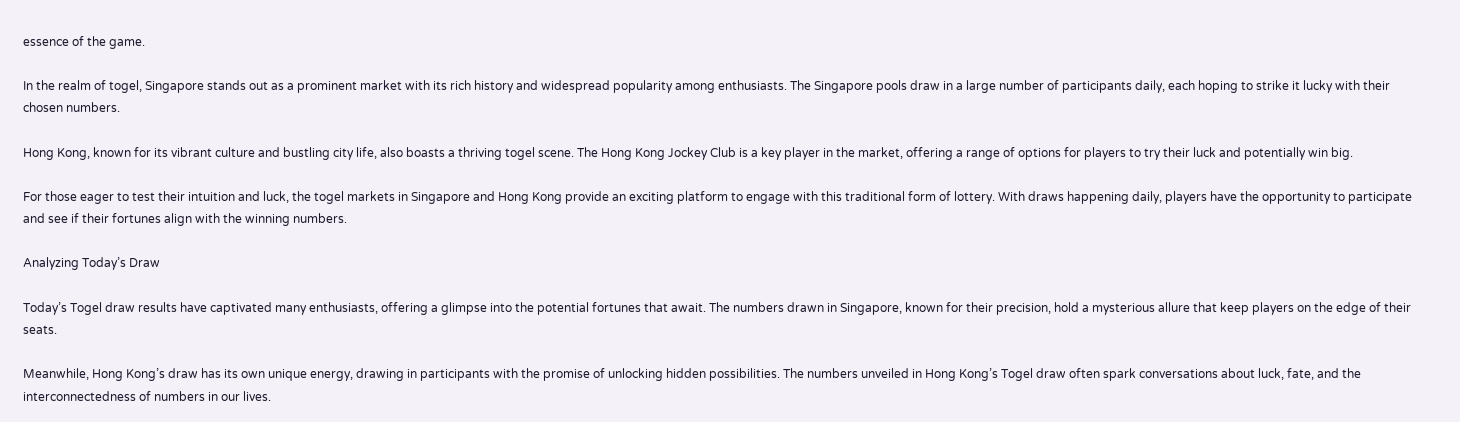essence of the game.

In the realm of togel, Singapore stands out as a prominent market with its rich history and widespread popularity among enthusiasts. The Singapore pools draw in a large number of participants daily, each hoping to strike it lucky with their chosen numbers.

Hong Kong, known for its vibrant culture and bustling city life, also boasts a thriving togel scene. The Hong Kong Jockey Club is a key player in the market, offering a range of options for players to try their luck and potentially win big.

For those eager to test their intuition and luck, the togel markets in Singapore and Hong Kong provide an exciting platform to engage with this traditional form of lottery. With draws happening daily, players have the opportunity to participate and see if their fortunes align with the winning numbers.

Analyzing Today’s Draw

Today’s Togel draw results have captivated many enthusiasts, offering a glimpse into the potential fortunes that await. The numbers drawn in Singapore, known for their precision, hold a mysterious allure that keep players on the edge of their seats.

Meanwhile, Hong Kong’s draw has its own unique energy, drawing in participants with the promise of unlocking hidden possibilities. The numbers unveiled in Hong Kong’s Togel draw often spark conversations about luck, fate, and the interconnectedness of numbers in our lives.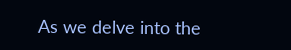As we delve into the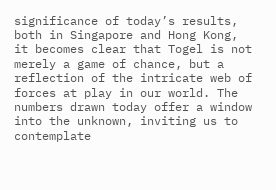significance of today’s results, both in Singapore and Hong Kong, it becomes clear that Togel is not merely a game of chance, but a reflection of the intricate web of forces at play in our world. The numbers drawn today offer a window into the unknown, inviting us to contemplate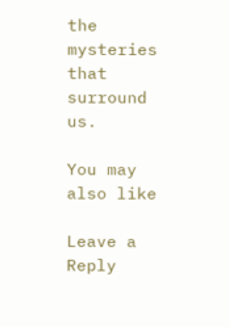the mysteries that surround us.

You may also like

Leave a Reply